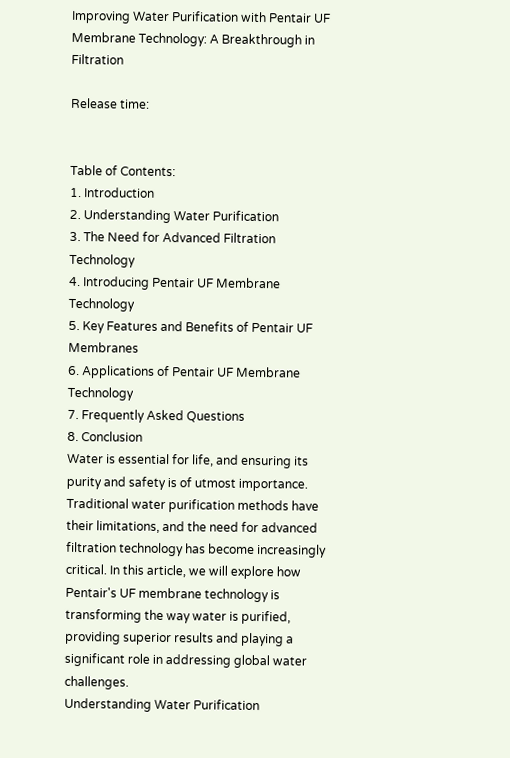Improving Water Purification with Pentair UF Membrane Technology: A Breakthrough in Filtration

Release time:


Table of Contents:
1. Introduction
2. Understanding Water Purification
3. The Need for Advanced Filtration Technology
4. Introducing Pentair UF Membrane Technology
5. Key Features and Benefits of Pentair UF Membranes
6. Applications of Pentair UF Membrane Technology
7. Frequently Asked Questions
8. Conclusion
Water is essential for life, and ensuring its purity and safety is of utmost importance. Traditional water purification methods have their limitations, and the need for advanced filtration technology has become increasingly critical. In this article, we will explore how Pentair's UF membrane technology is transforming the way water is purified, providing superior results and playing a significant role in addressing global water challenges.
Understanding Water Purification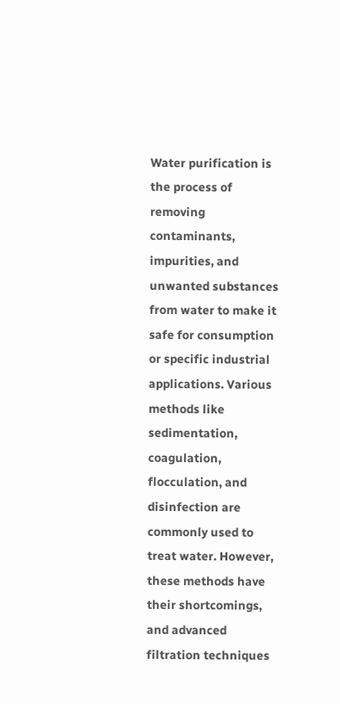Water purification is the process of removing contaminants, impurities, and unwanted substances from water to make it safe for consumption or specific industrial applications. Various methods like sedimentation, coagulation, flocculation, and disinfection are commonly used to treat water. However, these methods have their shortcomings, and advanced filtration techniques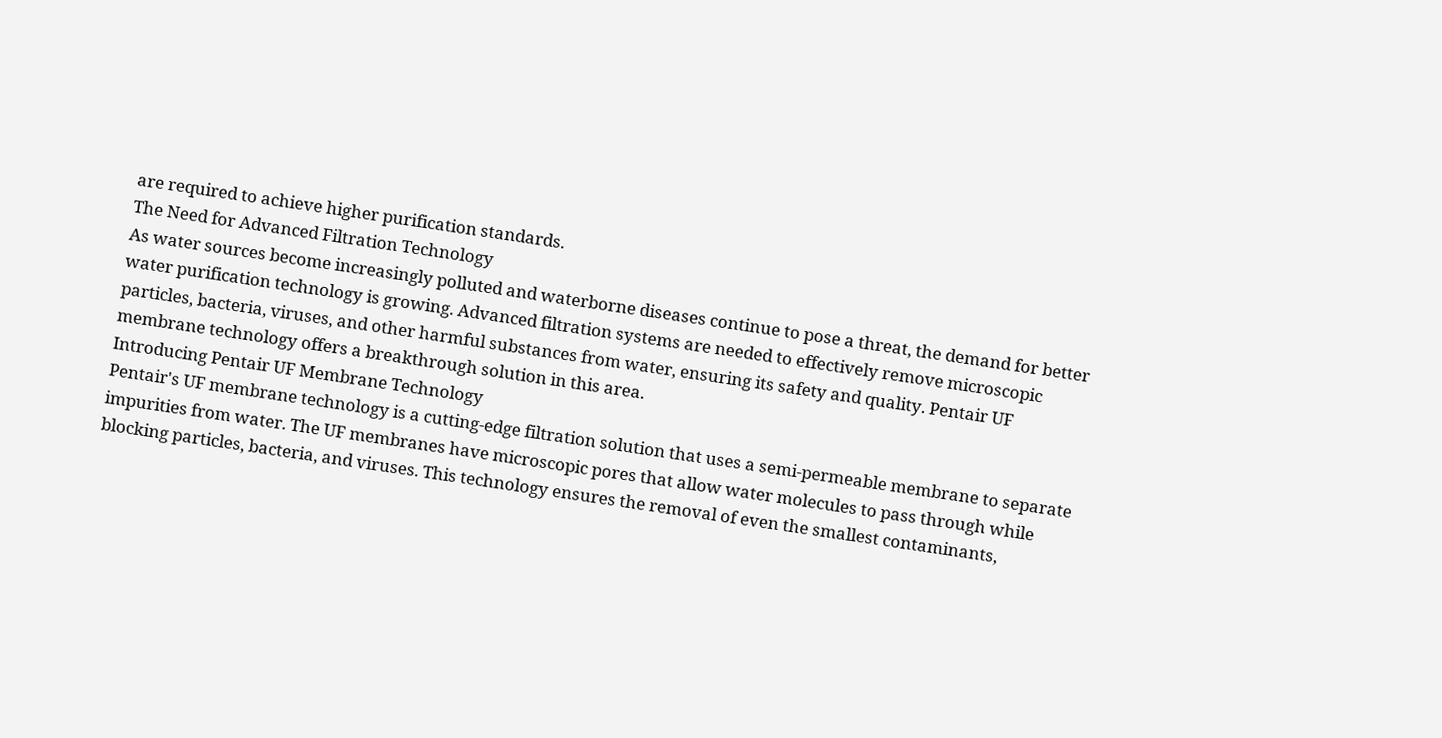are required to achieve higher purification standards.
The Need for Advanced Filtration Technology
As water sources become increasingly polluted and waterborne diseases continue to pose a threat, the demand for better water purification technology is growing. Advanced filtration systems are needed to effectively remove microscopic particles, bacteria, viruses, and other harmful substances from water, ensuring its safety and quality. Pentair UF membrane technology offers a breakthrough solution in this area.
Introducing Pentair UF Membrane Technology
Pentair's UF membrane technology is a cutting-edge filtration solution that uses a semi-permeable membrane to separate impurities from water. The UF membranes have microscopic pores that allow water molecules to pass through while blocking particles, bacteria, and viruses. This technology ensures the removal of even the smallest contaminants,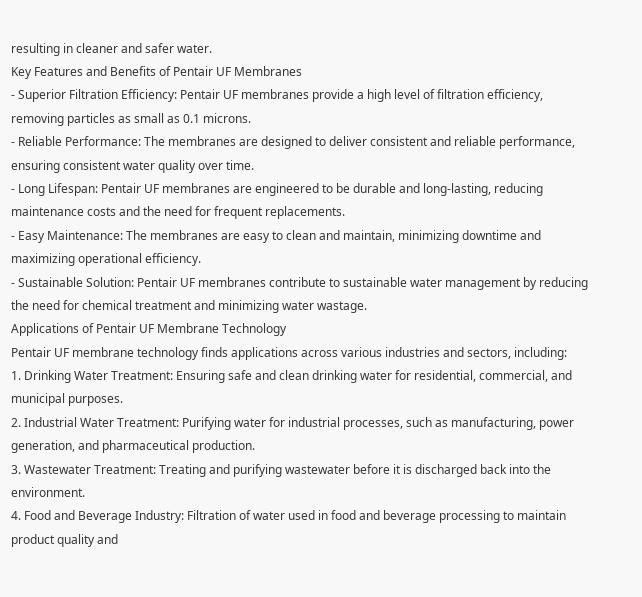resulting in cleaner and safer water.
Key Features and Benefits of Pentair UF Membranes
- Superior Filtration Efficiency: Pentair UF membranes provide a high level of filtration efficiency, removing particles as small as 0.1 microns.
- Reliable Performance: The membranes are designed to deliver consistent and reliable performance, ensuring consistent water quality over time.
- Long Lifespan: Pentair UF membranes are engineered to be durable and long-lasting, reducing maintenance costs and the need for frequent replacements.
- Easy Maintenance: The membranes are easy to clean and maintain, minimizing downtime and maximizing operational efficiency.
- Sustainable Solution: Pentair UF membranes contribute to sustainable water management by reducing the need for chemical treatment and minimizing water wastage.
Applications of Pentair UF Membrane Technology
Pentair UF membrane technology finds applications across various industries and sectors, including:
1. Drinking Water Treatment: Ensuring safe and clean drinking water for residential, commercial, and municipal purposes.
2. Industrial Water Treatment: Purifying water for industrial processes, such as manufacturing, power generation, and pharmaceutical production.
3. Wastewater Treatment: Treating and purifying wastewater before it is discharged back into the environment.
4. Food and Beverage Industry: Filtration of water used in food and beverage processing to maintain product quality and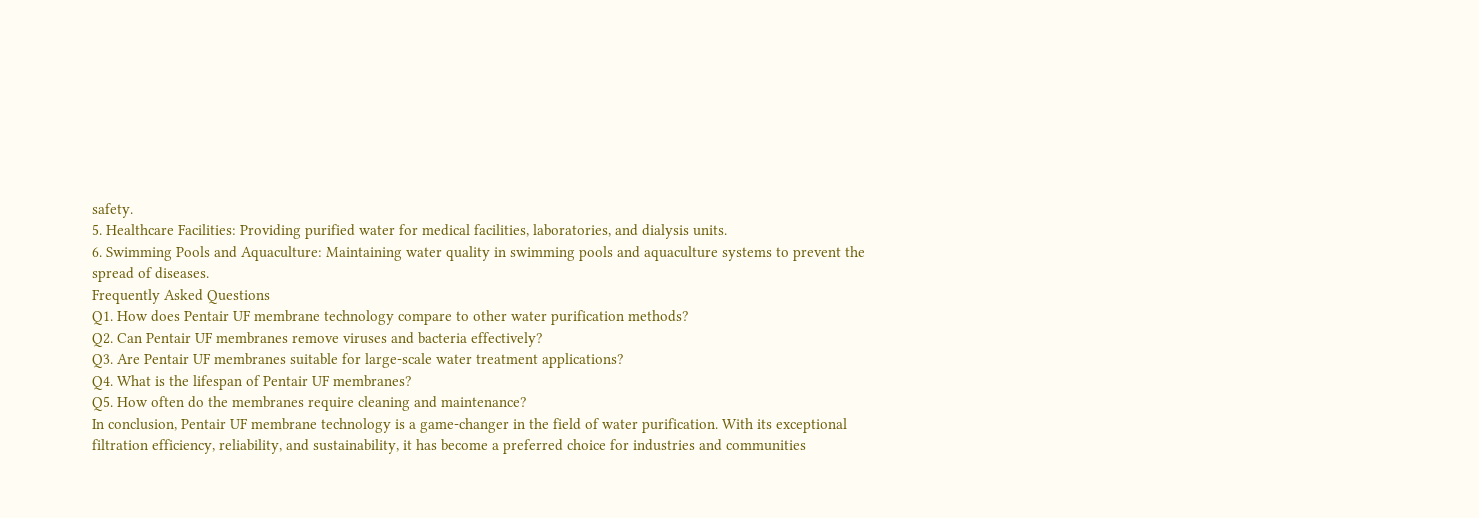safety.
5. Healthcare Facilities: Providing purified water for medical facilities, laboratories, and dialysis units.
6. Swimming Pools and Aquaculture: Maintaining water quality in swimming pools and aquaculture systems to prevent the spread of diseases.
Frequently Asked Questions
Q1. How does Pentair UF membrane technology compare to other water purification methods?
Q2. Can Pentair UF membranes remove viruses and bacteria effectively?
Q3. Are Pentair UF membranes suitable for large-scale water treatment applications?
Q4. What is the lifespan of Pentair UF membranes?
Q5. How often do the membranes require cleaning and maintenance?
In conclusion, Pentair UF membrane technology is a game-changer in the field of water purification. With its exceptional filtration efficiency, reliability, and sustainability, it has become a preferred choice for industries and communities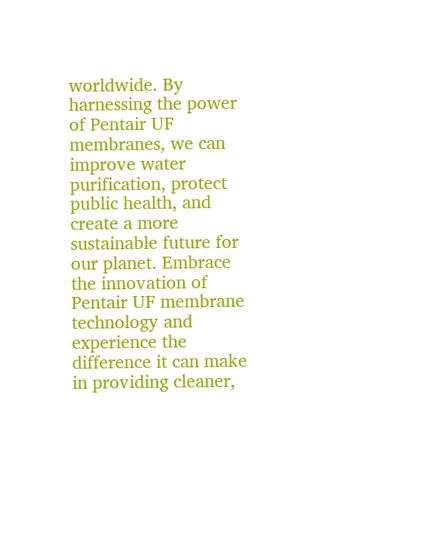worldwide. By harnessing the power of Pentair UF membranes, we can improve water purification, protect public health, and create a more sustainable future for our planet. Embrace the innovation of Pentair UF membrane technology and experience the difference it can make in providing cleaner,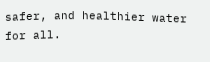safer, and healthier water for all.